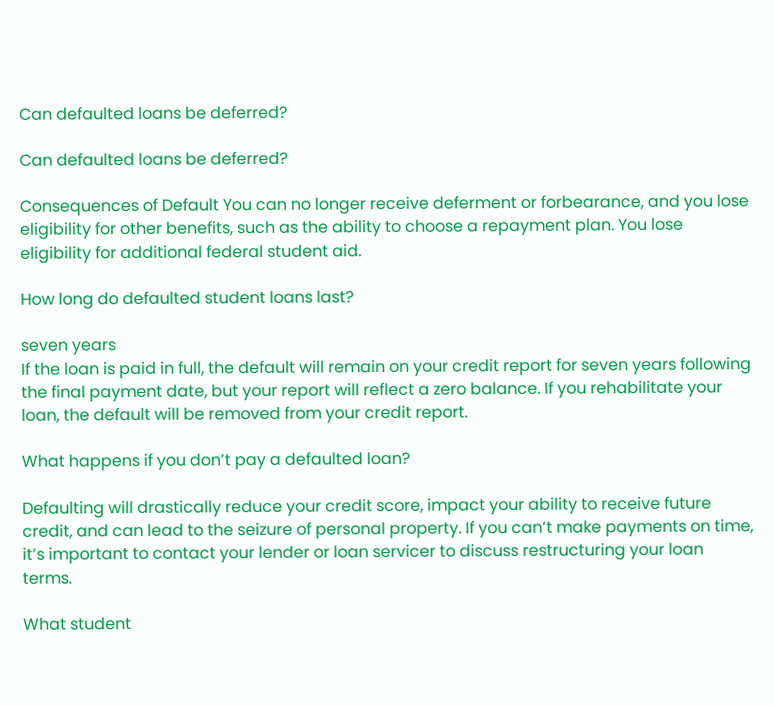Can defaulted loans be deferred?

Can defaulted loans be deferred?

Consequences of Default You can no longer receive deferment or forbearance, and you lose eligibility for other benefits, such as the ability to choose a repayment plan. You lose eligibility for additional federal student aid.

How long do defaulted student loans last?

seven years
If the loan is paid in full, the default will remain on your credit report for seven years following the final payment date, but your report will reflect a zero balance. If you rehabilitate your loan, the default will be removed from your credit report.

What happens if you don’t pay a defaulted loan?

Defaulting will drastically reduce your credit score, impact your ability to receive future credit, and can lead to the seizure of personal property. If you can’t make payments on time, it’s important to contact your lender or loan servicer to discuss restructuring your loan terms.

What student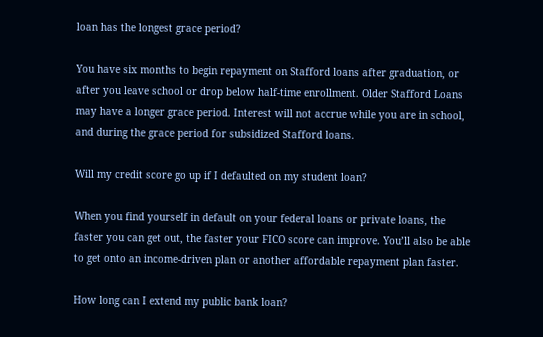loan has the longest grace period?

You have six months to begin repayment on Stafford loans after graduation, or after you leave school or drop below half-time enrollment. Older Stafford Loans may have a longer grace period. Interest will not accrue while you are in school, and during the grace period for subsidized Stafford loans.

Will my credit score go up if I defaulted on my student loan?

When you find yourself in default on your federal loans or private loans, the faster you can get out, the faster your FICO score can improve. You’ll also be able to get onto an income-driven plan or another affordable repayment plan faster.

How long can I extend my public bank loan?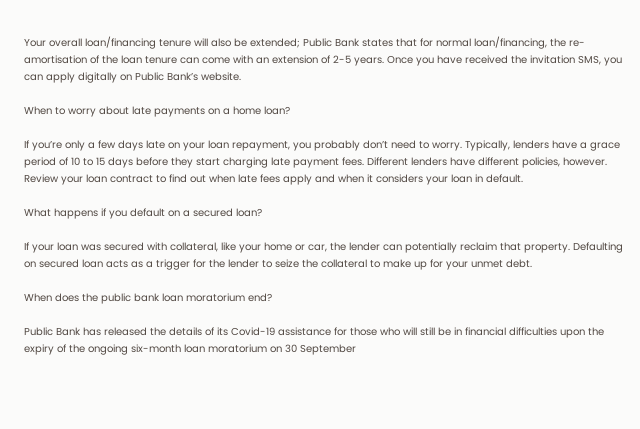Your overall loan/financing tenure will also be extended; Public Bank states that for normal loan/financing, the re-amortisation of the loan tenure can come with an extension of 2-5 years. Once you have received the invitation SMS, you can apply digitally on Public Bank’s website.

When to worry about late payments on a home loan?

If you’re only a few days late on your loan repayment, you probably don’t need to worry. Typically, lenders have a grace period of 10 to 15 days before they start charging late payment fees. Different lenders have different policies, however. Review your loan contract to find out when late fees apply and when it considers your loan in default.

What happens if you default on a secured loan?

If your loan was secured with collateral, like your home or car, the lender can potentially reclaim that property. Defaulting on secured loan acts as a trigger for the lender to seize the collateral to make up for your unmet debt.

When does the public bank loan moratorium end?

Public Bank has released the details of its Covid-19 assistance for those who will still be in financial difficulties upon the expiry of the ongoing six-month loan moratorium on 30 September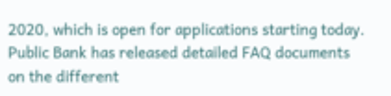2020, which is open for applications starting today. Public Bank has released detailed FAQ documents on the different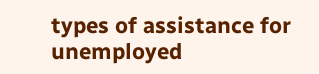types of assistance for unemployed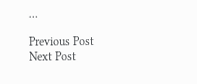…

Previous Post Next Post